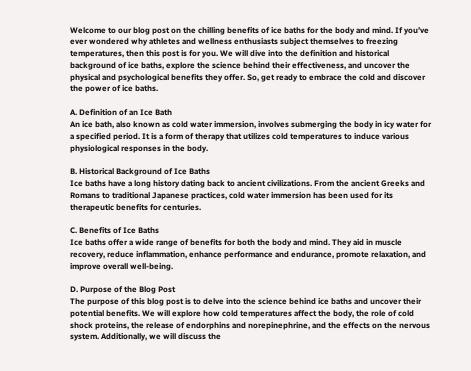Welcome to our blog post on the chilling benefits of ice baths for the body and mind. If you’ve ever wondered why athletes and wellness enthusiasts subject themselves to freezing temperatures, then this post is for you. We will dive into the definition and historical background of ice baths, explore the science behind their effectiveness, and uncover the physical and psychological benefits they offer. So, get ready to embrace the cold and discover the power of ice baths.

A. Definition of an Ice Bath
An ice bath, also known as cold water immersion, involves submerging the body in icy water for a specified period. It is a form of therapy that utilizes cold temperatures to induce various physiological responses in the body.

B. Historical Background of Ice Baths
Ice baths have a long history dating back to ancient civilizations. From the ancient Greeks and Romans to traditional Japanese practices, cold water immersion has been used for its therapeutic benefits for centuries.

C. Benefits of Ice Baths
Ice baths offer a wide range of benefits for both the body and mind. They aid in muscle recovery, reduce inflammation, enhance performance and endurance, promote relaxation, and improve overall well-being.

D. Purpose of the Blog Post
The purpose of this blog post is to delve into the science behind ice baths and uncover their potential benefits. We will explore how cold temperatures affect the body, the role of cold shock proteins, the release of endorphins and norepinephrine, and the effects on the nervous system. Additionally, we will discuss the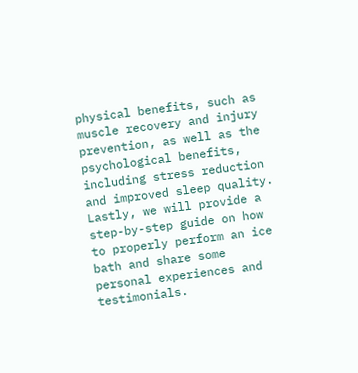physical benefits, such as muscle recovery and injury prevention, as well as the psychological benefits, including stress reduction and improved sleep quality. Lastly, we will provide a step-by-step guide on how to properly perform an ice bath and share some personal experiences and testimonials.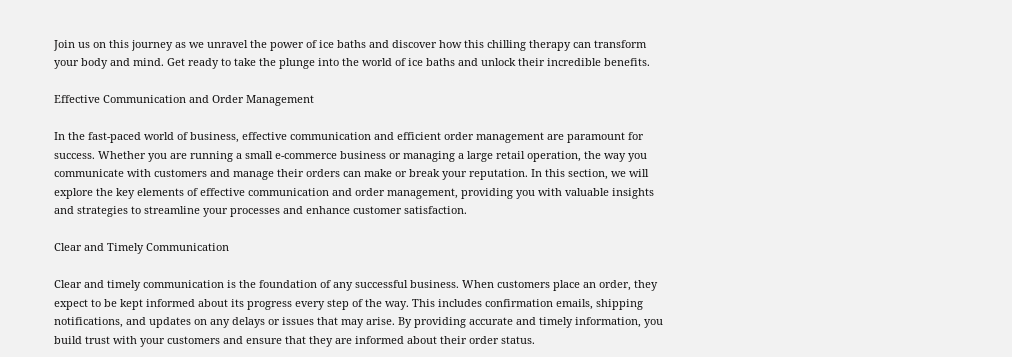Join us on this journey as we unravel the power of ice baths and discover how this chilling therapy can transform your body and mind. Get ready to take the plunge into the world of ice baths and unlock their incredible benefits.

Effective Communication and Order Management

In the fast-paced world of business, effective communication and efficient order management are paramount for success. Whether you are running a small e-commerce business or managing a large retail operation, the way you communicate with customers and manage their orders can make or break your reputation. In this section, we will explore the key elements of effective communication and order management, providing you with valuable insights and strategies to streamline your processes and enhance customer satisfaction.

Clear and Timely Communication

Clear and timely communication is the foundation of any successful business. When customers place an order, they expect to be kept informed about its progress every step of the way. This includes confirmation emails, shipping notifications, and updates on any delays or issues that may arise. By providing accurate and timely information, you build trust with your customers and ensure that they are informed about their order status.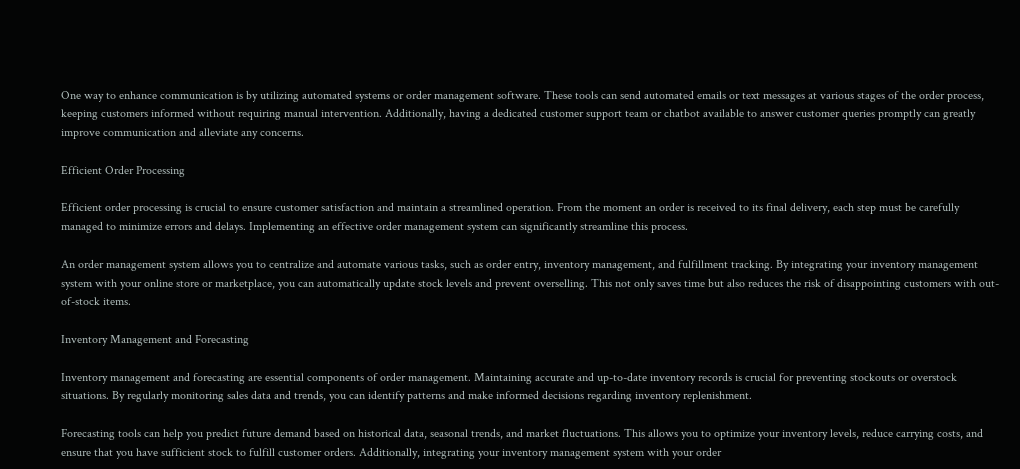One way to enhance communication is by utilizing automated systems or order management software. These tools can send automated emails or text messages at various stages of the order process, keeping customers informed without requiring manual intervention. Additionally, having a dedicated customer support team or chatbot available to answer customer queries promptly can greatly improve communication and alleviate any concerns.

Efficient Order Processing

Efficient order processing is crucial to ensure customer satisfaction and maintain a streamlined operation. From the moment an order is received to its final delivery, each step must be carefully managed to minimize errors and delays. Implementing an effective order management system can significantly streamline this process.

An order management system allows you to centralize and automate various tasks, such as order entry, inventory management, and fulfillment tracking. By integrating your inventory management system with your online store or marketplace, you can automatically update stock levels and prevent overselling. This not only saves time but also reduces the risk of disappointing customers with out-of-stock items.

Inventory Management and Forecasting

Inventory management and forecasting are essential components of order management. Maintaining accurate and up-to-date inventory records is crucial for preventing stockouts or overstock situations. By regularly monitoring sales data and trends, you can identify patterns and make informed decisions regarding inventory replenishment.

Forecasting tools can help you predict future demand based on historical data, seasonal trends, and market fluctuations. This allows you to optimize your inventory levels, reduce carrying costs, and ensure that you have sufficient stock to fulfill customer orders. Additionally, integrating your inventory management system with your order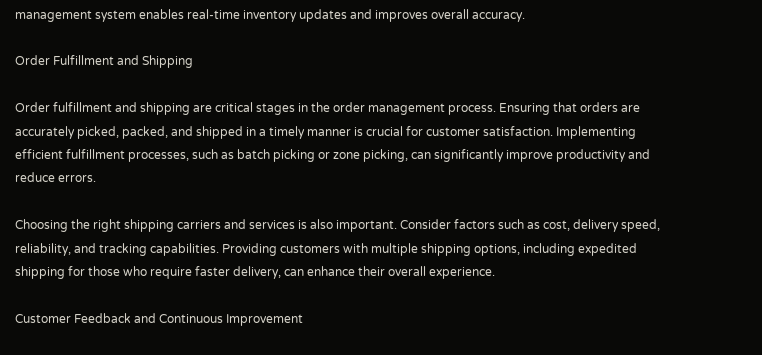management system enables real-time inventory updates and improves overall accuracy.

Order Fulfillment and Shipping

Order fulfillment and shipping are critical stages in the order management process. Ensuring that orders are accurately picked, packed, and shipped in a timely manner is crucial for customer satisfaction. Implementing efficient fulfillment processes, such as batch picking or zone picking, can significantly improve productivity and reduce errors.

Choosing the right shipping carriers and services is also important. Consider factors such as cost, delivery speed, reliability, and tracking capabilities. Providing customers with multiple shipping options, including expedited shipping for those who require faster delivery, can enhance their overall experience.

Customer Feedback and Continuous Improvement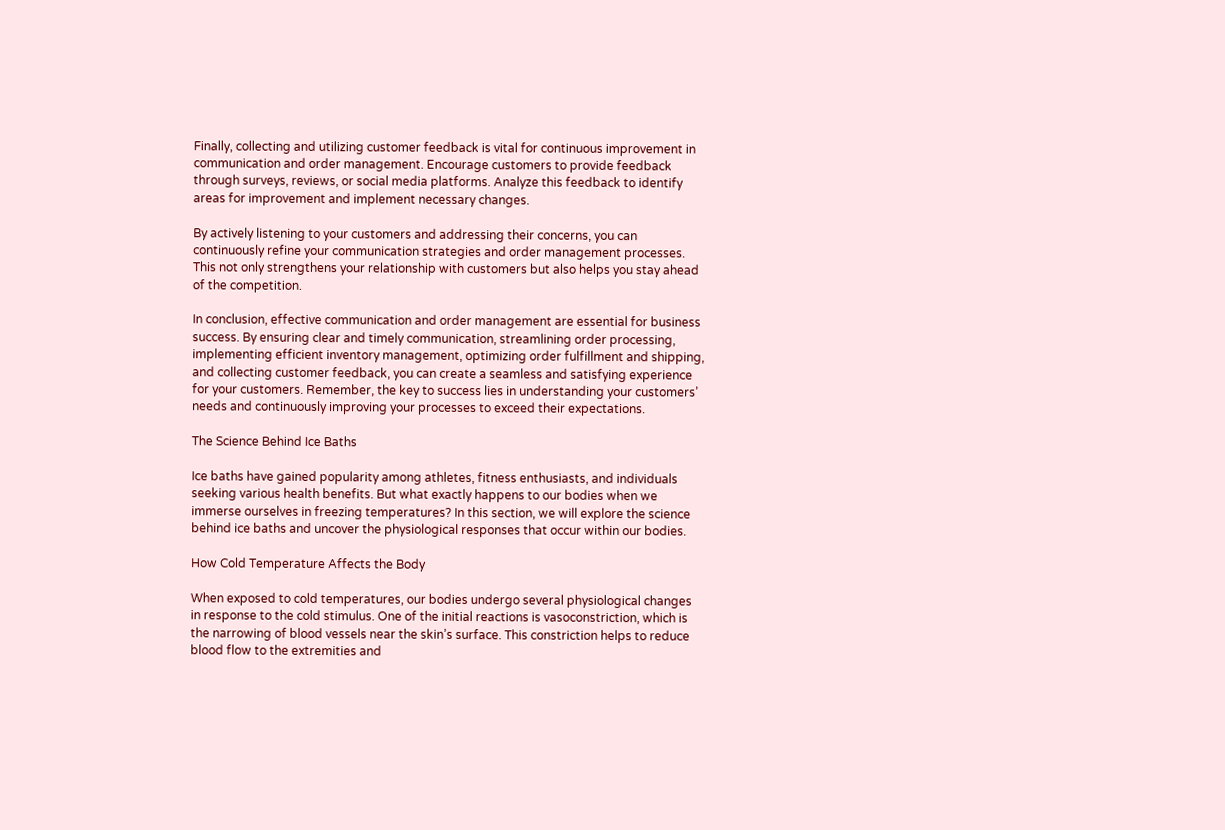Finally, collecting and utilizing customer feedback is vital for continuous improvement in communication and order management. Encourage customers to provide feedback through surveys, reviews, or social media platforms. Analyze this feedback to identify areas for improvement and implement necessary changes.

By actively listening to your customers and addressing their concerns, you can continuously refine your communication strategies and order management processes. This not only strengthens your relationship with customers but also helps you stay ahead of the competition.

In conclusion, effective communication and order management are essential for business success. By ensuring clear and timely communication, streamlining order processing, implementing efficient inventory management, optimizing order fulfillment and shipping, and collecting customer feedback, you can create a seamless and satisfying experience for your customers. Remember, the key to success lies in understanding your customers’ needs and continuously improving your processes to exceed their expectations.

The Science Behind Ice Baths

Ice baths have gained popularity among athletes, fitness enthusiasts, and individuals seeking various health benefits. But what exactly happens to our bodies when we immerse ourselves in freezing temperatures? In this section, we will explore the science behind ice baths and uncover the physiological responses that occur within our bodies.

How Cold Temperature Affects the Body

When exposed to cold temperatures, our bodies undergo several physiological changes in response to the cold stimulus. One of the initial reactions is vasoconstriction, which is the narrowing of blood vessels near the skin’s surface. This constriction helps to reduce blood flow to the extremities and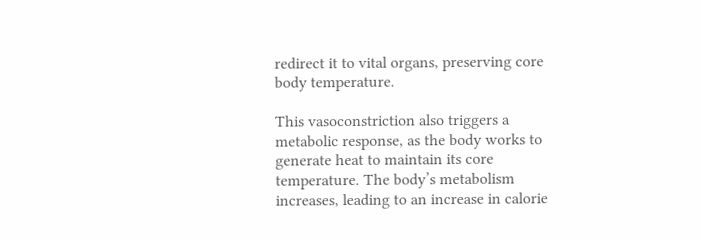redirect it to vital organs, preserving core body temperature.

This vasoconstriction also triggers a metabolic response, as the body works to generate heat to maintain its core temperature. The body’s metabolism increases, leading to an increase in calorie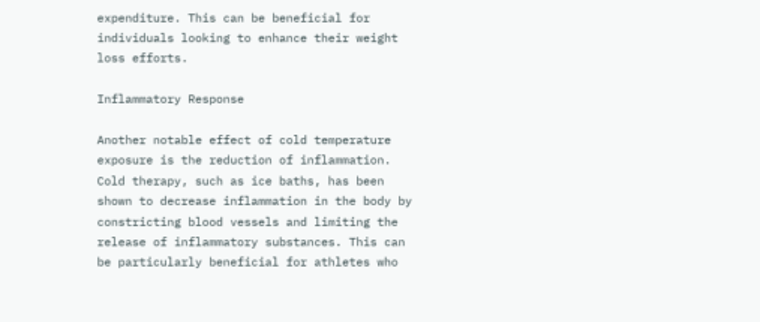expenditure. This can be beneficial for individuals looking to enhance their weight loss efforts.

Inflammatory Response

Another notable effect of cold temperature exposure is the reduction of inflammation. Cold therapy, such as ice baths, has been shown to decrease inflammation in the body by constricting blood vessels and limiting the release of inflammatory substances. This can be particularly beneficial for athletes who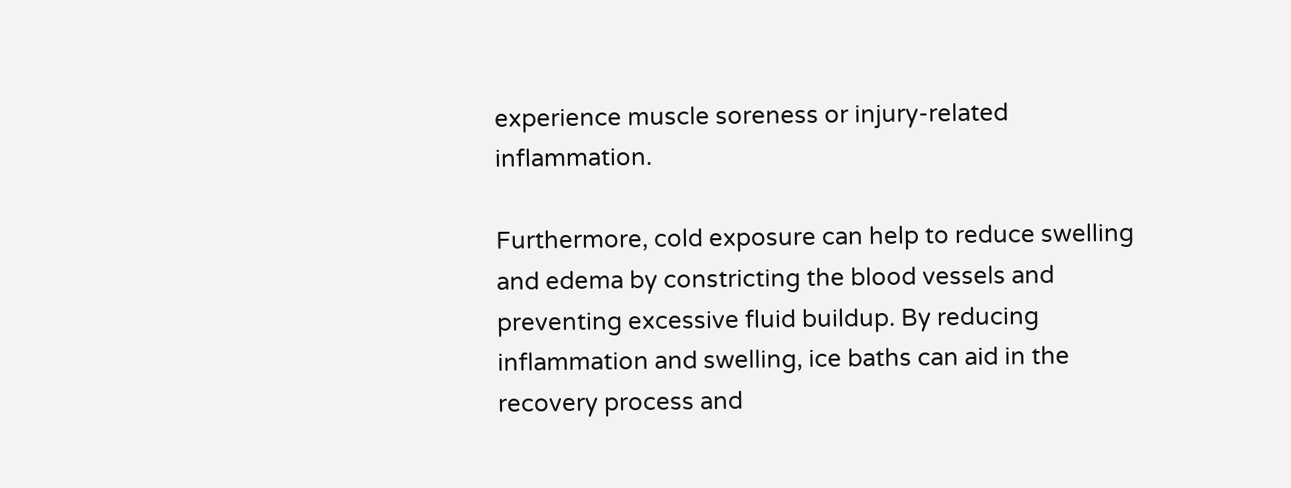experience muscle soreness or injury-related inflammation.

Furthermore, cold exposure can help to reduce swelling and edema by constricting the blood vessels and preventing excessive fluid buildup. By reducing inflammation and swelling, ice baths can aid in the recovery process and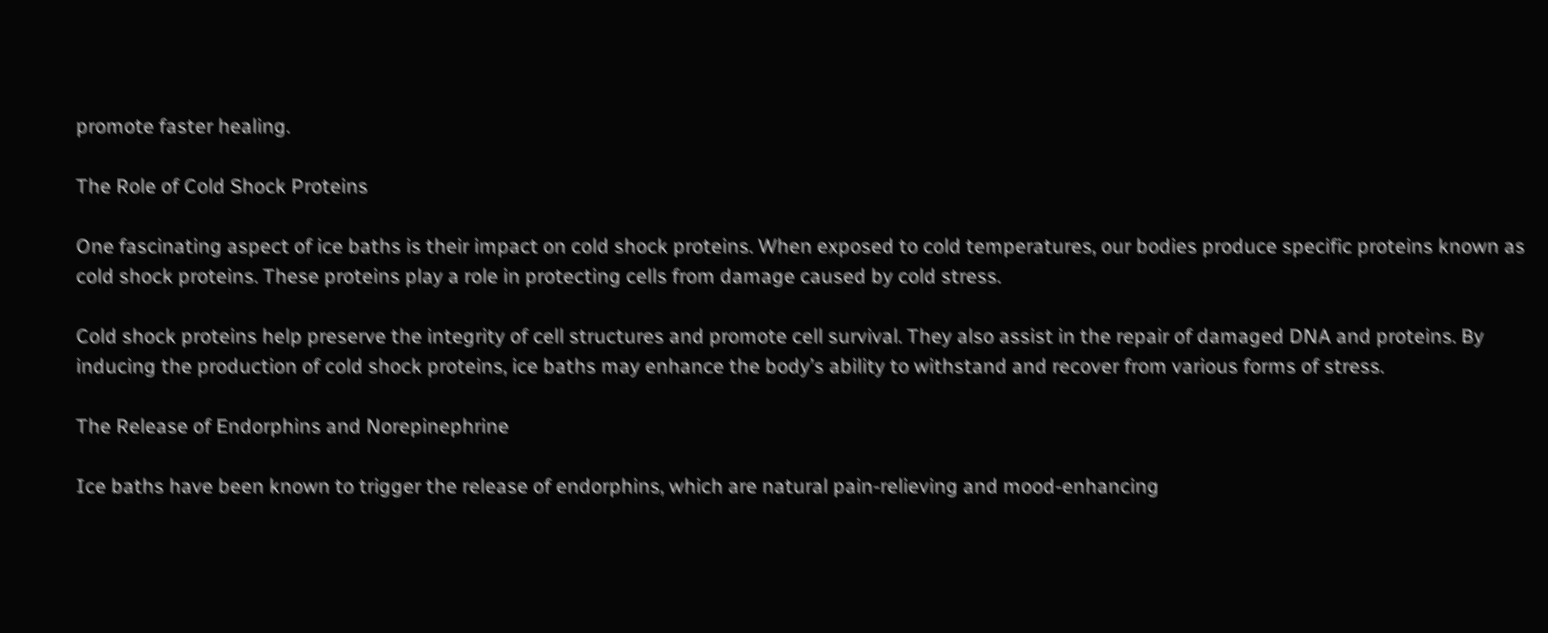promote faster healing.

The Role of Cold Shock Proteins

One fascinating aspect of ice baths is their impact on cold shock proteins. When exposed to cold temperatures, our bodies produce specific proteins known as cold shock proteins. These proteins play a role in protecting cells from damage caused by cold stress.

Cold shock proteins help preserve the integrity of cell structures and promote cell survival. They also assist in the repair of damaged DNA and proteins. By inducing the production of cold shock proteins, ice baths may enhance the body’s ability to withstand and recover from various forms of stress.

The Release of Endorphins and Norepinephrine

Ice baths have been known to trigger the release of endorphins, which are natural pain-relieving and mood-enhancing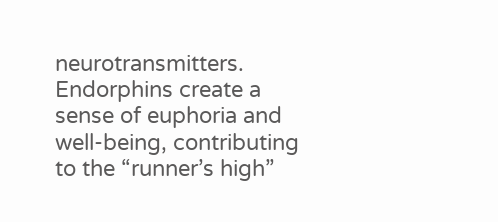neurotransmitters. Endorphins create a sense of euphoria and well-being, contributing to the “runner’s high”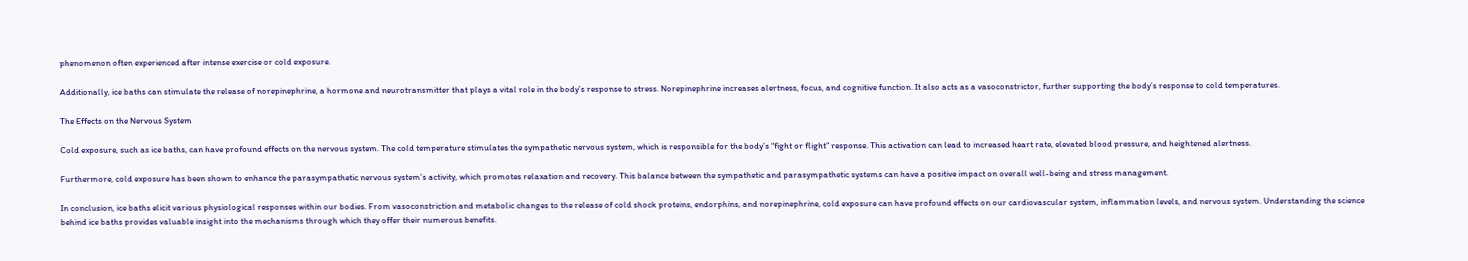phenomenon often experienced after intense exercise or cold exposure.

Additionally, ice baths can stimulate the release of norepinephrine, a hormone and neurotransmitter that plays a vital role in the body’s response to stress. Norepinephrine increases alertness, focus, and cognitive function. It also acts as a vasoconstrictor, further supporting the body’s response to cold temperatures.

The Effects on the Nervous System

Cold exposure, such as ice baths, can have profound effects on the nervous system. The cold temperature stimulates the sympathetic nervous system, which is responsible for the body’s “fight or flight” response. This activation can lead to increased heart rate, elevated blood pressure, and heightened alertness.

Furthermore, cold exposure has been shown to enhance the parasympathetic nervous system’s activity, which promotes relaxation and recovery. This balance between the sympathetic and parasympathetic systems can have a positive impact on overall well-being and stress management.

In conclusion, ice baths elicit various physiological responses within our bodies. From vasoconstriction and metabolic changes to the release of cold shock proteins, endorphins, and norepinephrine, cold exposure can have profound effects on our cardiovascular system, inflammation levels, and nervous system. Understanding the science behind ice baths provides valuable insight into the mechanisms through which they offer their numerous benefits.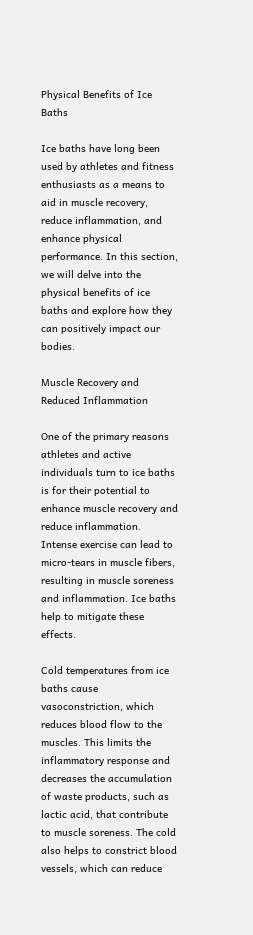Physical Benefits of Ice Baths

Ice baths have long been used by athletes and fitness enthusiasts as a means to aid in muscle recovery, reduce inflammation, and enhance physical performance. In this section, we will delve into the physical benefits of ice baths and explore how they can positively impact our bodies.

Muscle Recovery and Reduced Inflammation

One of the primary reasons athletes and active individuals turn to ice baths is for their potential to enhance muscle recovery and reduce inflammation. Intense exercise can lead to micro-tears in muscle fibers, resulting in muscle soreness and inflammation. Ice baths help to mitigate these effects.

Cold temperatures from ice baths cause vasoconstriction, which reduces blood flow to the muscles. This limits the inflammatory response and decreases the accumulation of waste products, such as lactic acid, that contribute to muscle soreness. The cold also helps to constrict blood vessels, which can reduce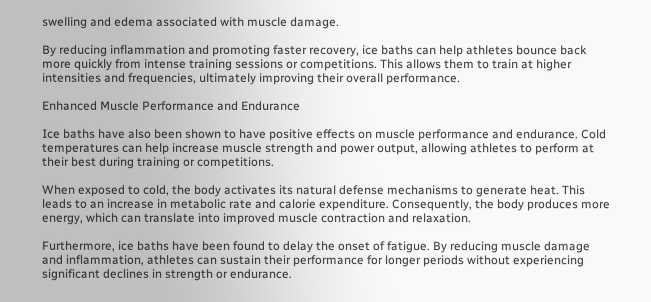swelling and edema associated with muscle damage.

By reducing inflammation and promoting faster recovery, ice baths can help athletes bounce back more quickly from intense training sessions or competitions. This allows them to train at higher intensities and frequencies, ultimately improving their overall performance.

Enhanced Muscle Performance and Endurance

Ice baths have also been shown to have positive effects on muscle performance and endurance. Cold temperatures can help increase muscle strength and power output, allowing athletes to perform at their best during training or competitions.

When exposed to cold, the body activates its natural defense mechanisms to generate heat. This leads to an increase in metabolic rate and calorie expenditure. Consequently, the body produces more energy, which can translate into improved muscle contraction and relaxation.

Furthermore, ice baths have been found to delay the onset of fatigue. By reducing muscle damage and inflammation, athletes can sustain their performance for longer periods without experiencing significant declines in strength or endurance.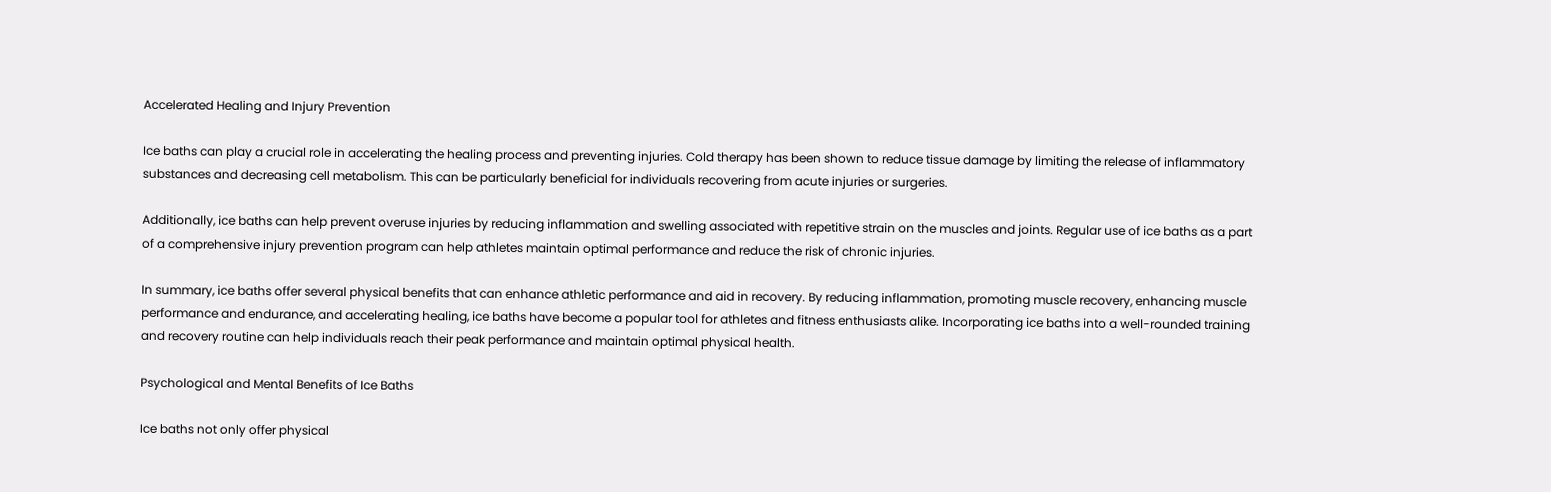Accelerated Healing and Injury Prevention

Ice baths can play a crucial role in accelerating the healing process and preventing injuries. Cold therapy has been shown to reduce tissue damage by limiting the release of inflammatory substances and decreasing cell metabolism. This can be particularly beneficial for individuals recovering from acute injuries or surgeries.

Additionally, ice baths can help prevent overuse injuries by reducing inflammation and swelling associated with repetitive strain on the muscles and joints. Regular use of ice baths as a part of a comprehensive injury prevention program can help athletes maintain optimal performance and reduce the risk of chronic injuries.

In summary, ice baths offer several physical benefits that can enhance athletic performance and aid in recovery. By reducing inflammation, promoting muscle recovery, enhancing muscle performance and endurance, and accelerating healing, ice baths have become a popular tool for athletes and fitness enthusiasts alike. Incorporating ice baths into a well-rounded training and recovery routine can help individuals reach their peak performance and maintain optimal physical health.

Psychological and Mental Benefits of Ice Baths

Ice baths not only offer physical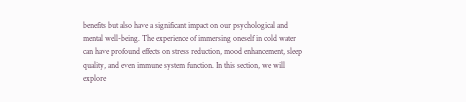benefits but also have a significant impact on our psychological and mental well-being. The experience of immersing oneself in cold water can have profound effects on stress reduction, mood enhancement, sleep quality, and even immune system function. In this section, we will explore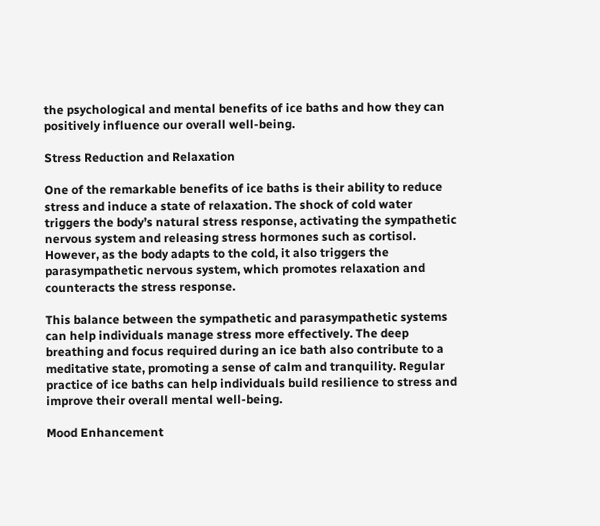the psychological and mental benefits of ice baths and how they can positively influence our overall well-being.

Stress Reduction and Relaxation

One of the remarkable benefits of ice baths is their ability to reduce stress and induce a state of relaxation. The shock of cold water triggers the body’s natural stress response, activating the sympathetic nervous system and releasing stress hormones such as cortisol. However, as the body adapts to the cold, it also triggers the parasympathetic nervous system, which promotes relaxation and counteracts the stress response.

This balance between the sympathetic and parasympathetic systems can help individuals manage stress more effectively. The deep breathing and focus required during an ice bath also contribute to a meditative state, promoting a sense of calm and tranquility. Regular practice of ice baths can help individuals build resilience to stress and improve their overall mental well-being.

Mood Enhancement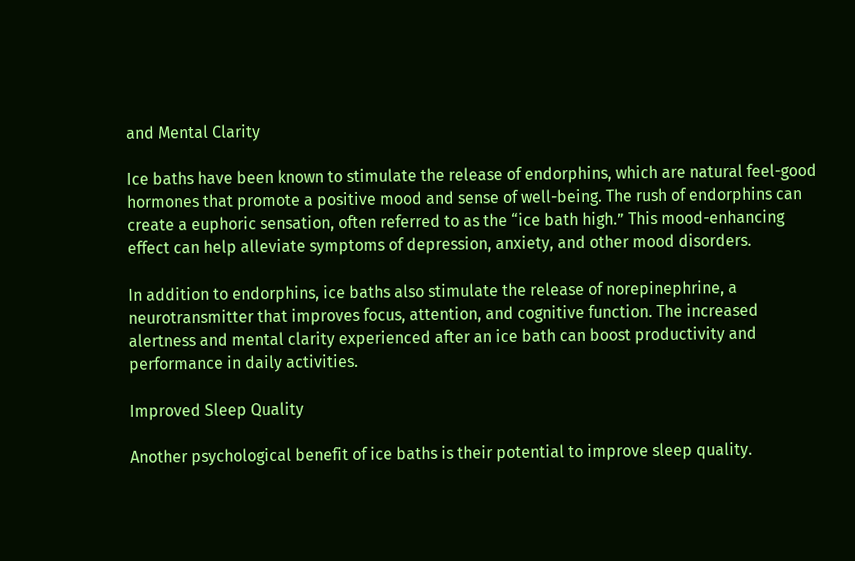and Mental Clarity

Ice baths have been known to stimulate the release of endorphins, which are natural feel-good hormones that promote a positive mood and sense of well-being. The rush of endorphins can create a euphoric sensation, often referred to as the “ice bath high.” This mood-enhancing effect can help alleviate symptoms of depression, anxiety, and other mood disorders.

In addition to endorphins, ice baths also stimulate the release of norepinephrine, a neurotransmitter that improves focus, attention, and cognitive function. The increased alertness and mental clarity experienced after an ice bath can boost productivity and performance in daily activities.

Improved Sleep Quality

Another psychological benefit of ice baths is their potential to improve sleep quality.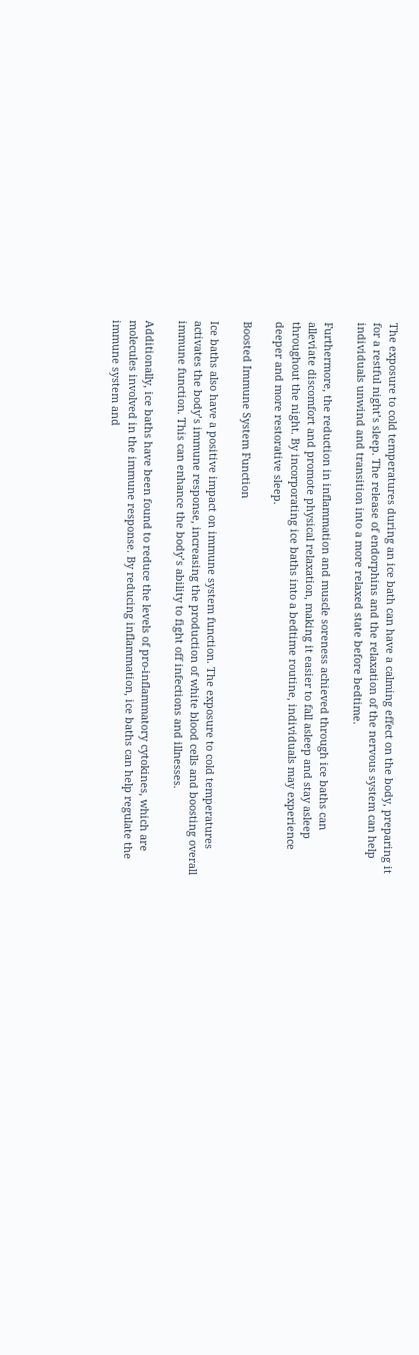The exposure to cold temperatures during an ice bath can have a calming effect on the body, preparing it for a restful night’s sleep. The release of endorphins and the relaxation of the nervous system can help individuals unwind and transition into a more relaxed state before bedtime.

Furthermore, the reduction in inflammation and muscle soreness achieved through ice baths can alleviate discomfort and promote physical relaxation, making it easier to fall asleep and stay asleep throughout the night. By incorporating ice baths into a bedtime routine, individuals may experience deeper and more restorative sleep.

Boosted Immune System Function

Ice baths also have a positive impact on immune system function. The exposure to cold temperatures activates the body’s immune response, increasing the production of white blood cells and boosting overall immune function. This can enhance the body’s ability to fight off infections and illnesses.

Additionally, ice baths have been found to reduce the levels of pro-inflammatory cytokines, which are molecules involved in the immune response. By reducing inflammation, ice baths can help regulate the immune system and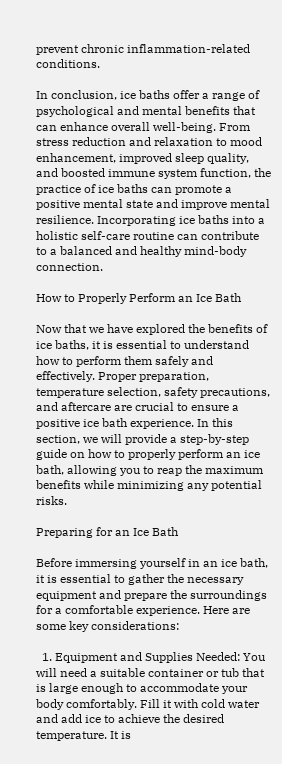prevent chronic inflammation-related conditions.

In conclusion, ice baths offer a range of psychological and mental benefits that can enhance overall well-being. From stress reduction and relaxation to mood enhancement, improved sleep quality, and boosted immune system function, the practice of ice baths can promote a positive mental state and improve mental resilience. Incorporating ice baths into a holistic self-care routine can contribute to a balanced and healthy mind-body connection.

How to Properly Perform an Ice Bath

Now that we have explored the benefits of ice baths, it is essential to understand how to perform them safely and effectively. Proper preparation, temperature selection, safety precautions, and aftercare are crucial to ensure a positive ice bath experience. In this section, we will provide a step-by-step guide on how to properly perform an ice bath, allowing you to reap the maximum benefits while minimizing any potential risks.

Preparing for an Ice Bath

Before immersing yourself in an ice bath, it is essential to gather the necessary equipment and prepare the surroundings for a comfortable experience. Here are some key considerations:

  1. Equipment and Supplies Needed: You will need a suitable container or tub that is large enough to accommodate your body comfortably. Fill it with cold water and add ice to achieve the desired temperature. It is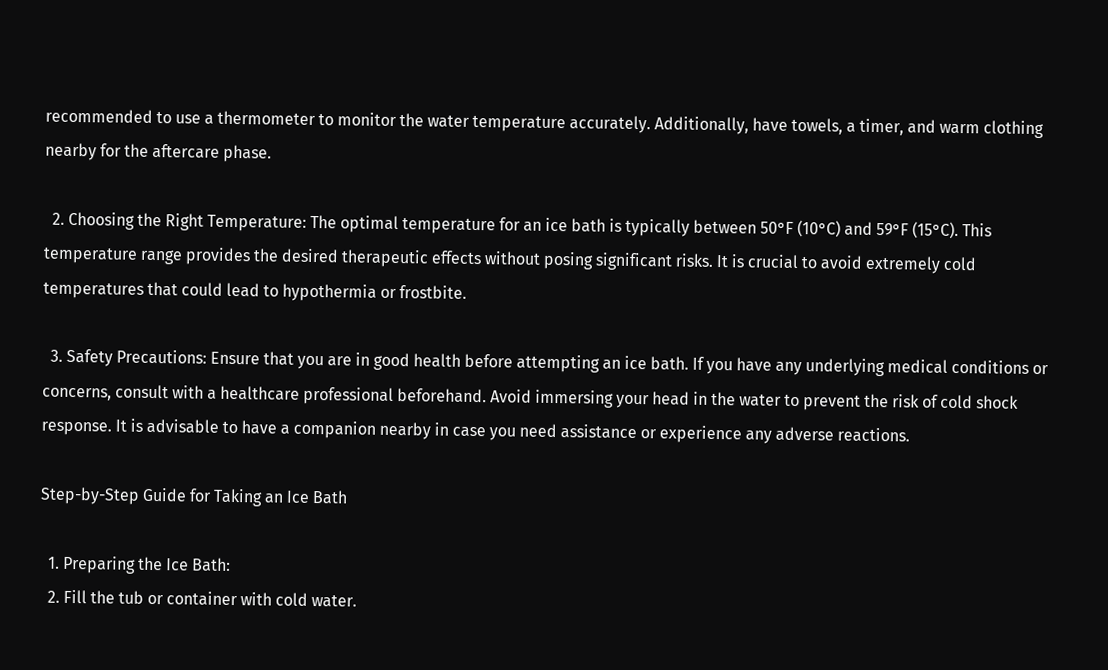recommended to use a thermometer to monitor the water temperature accurately. Additionally, have towels, a timer, and warm clothing nearby for the aftercare phase.

  2. Choosing the Right Temperature: The optimal temperature for an ice bath is typically between 50°F (10°C) and 59°F (15°C). This temperature range provides the desired therapeutic effects without posing significant risks. It is crucial to avoid extremely cold temperatures that could lead to hypothermia or frostbite.

  3. Safety Precautions: Ensure that you are in good health before attempting an ice bath. If you have any underlying medical conditions or concerns, consult with a healthcare professional beforehand. Avoid immersing your head in the water to prevent the risk of cold shock response. It is advisable to have a companion nearby in case you need assistance or experience any adverse reactions.

Step-by-Step Guide for Taking an Ice Bath

  1. Preparing the Ice Bath:
  2. Fill the tub or container with cold water.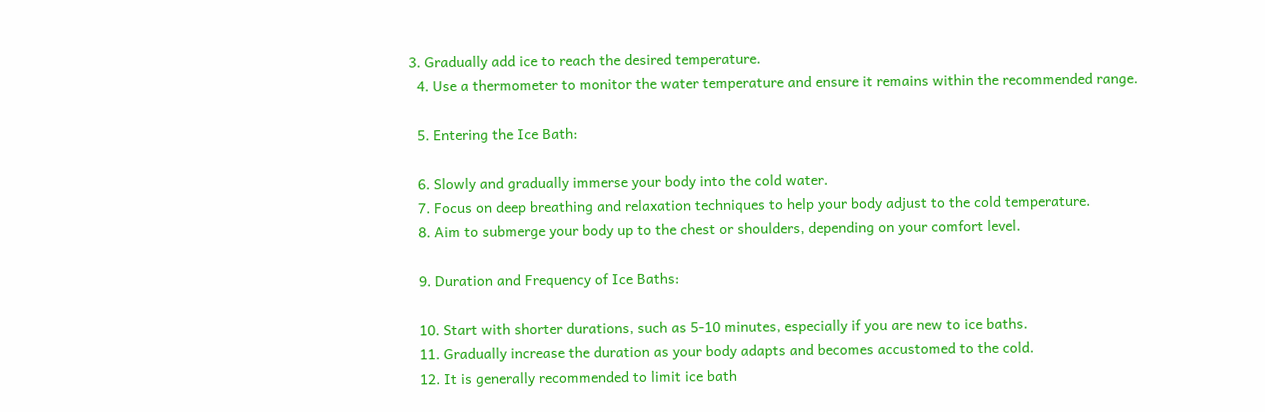3. Gradually add ice to reach the desired temperature.
  4. Use a thermometer to monitor the water temperature and ensure it remains within the recommended range.

  5. Entering the Ice Bath:

  6. Slowly and gradually immerse your body into the cold water.
  7. Focus on deep breathing and relaxation techniques to help your body adjust to the cold temperature.
  8. Aim to submerge your body up to the chest or shoulders, depending on your comfort level.

  9. Duration and Frequency of Ice Baths:

  10. Start with shorter durations, such as 5-10 minutes, especially if you are new to ice baths.
  11. Gradually increase the duration as your body adapts and becomes accustomed to the cold.
  12. It is generally recommended to limit ice bath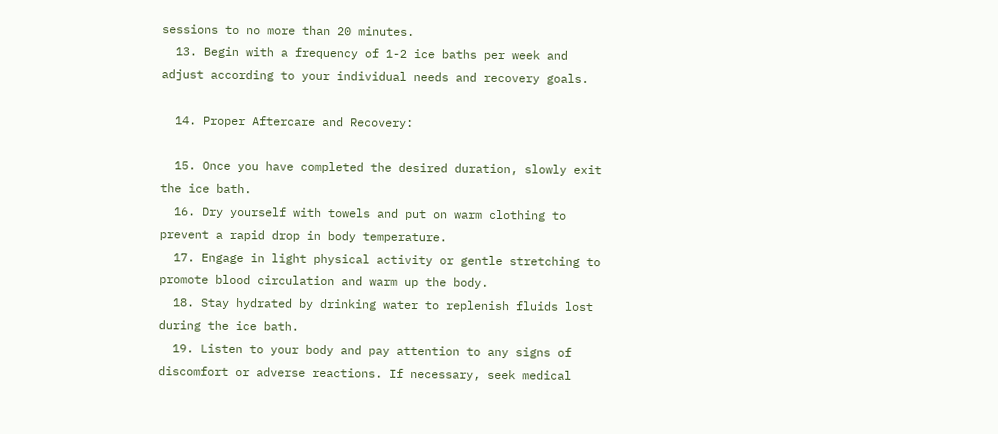sessions to no more than 20 minutes.
  13. Begin with a frequency of 1-2 ice baths per week and adjust according to your individual needs and recovery goals.

  14. Proper Aftercare and Recovery:

  15. Once you have completed the desired duration, slowly exit the ice bath.
  16. Dry yourself with towels and put on warm clothing to prevent a rapid drop in body temperature.
  17. Engage in light physical activity or gentle stretching to promote blood circulation and warm up the body.
  18. Stay hydrated by drinking water to replenish fluids lost during the ice bath.
  19. Listen to your body and pay attention to any signs of discomfort or adverse reactions. If necessary, seek medical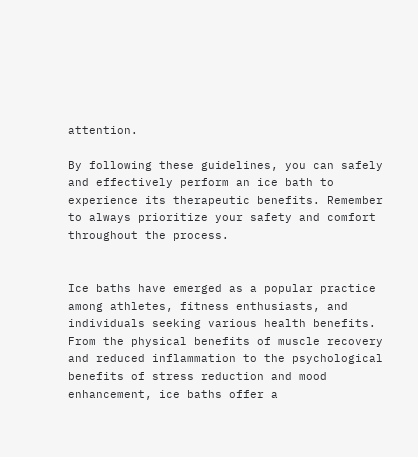attention.

By following these guidelines, you can safely and effectively perform an ice bath to experience its therapeutic benefits. Remember to always prioritize your safety and comfort throughout the process.


Ice baths have emerged as a popular practice among athletes, fitness enthusiasts, and individuals seeking various health benefits. From the physical benefits of muscle recovery and reduced inflammation to the psychological benefits of stress reduction and mood enhancement, ice baths offer a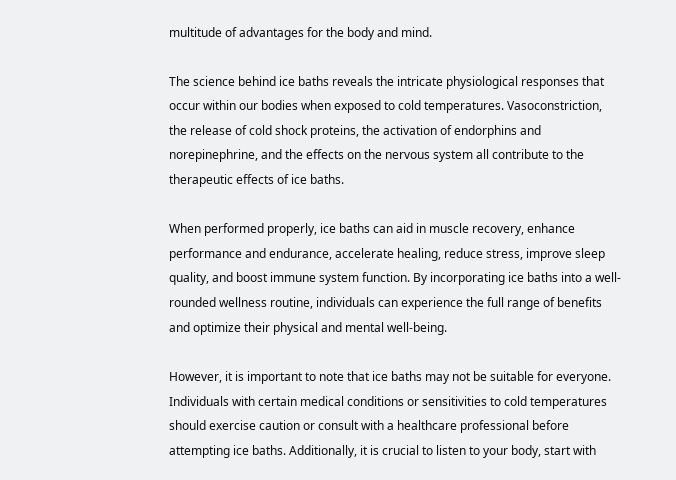multitude of advantages for the body and mind.

The science behind ice baths reveals the intricate physiological responses that occur within our bodies when exposed to cold temperatures. Vasoconstriction, the release of cold shock proteins, the activation of endorphins and norepinephrine, and the effects on the nervous system all contribute to the therapeutic effects of ice baths.

When performed properly, ice baths can aid in muscle recovery, enhance performance and endurance, accelerate healing, reduce stress, improve sleep quality, and boost immune system function. By incorporating ice baths into a well-rounded wellness routine, individuals can experience the full range of benefits and optimize their physical and mental well-being.

However, it is important to note that ice baths may not be suitable for everyone. Individuals with certain medical conditions or sensitivities to cold temperatures should exercise caution or consult with a healthcare professional before attempting ice baths. Additionally, it is crucial to listen to your body, start with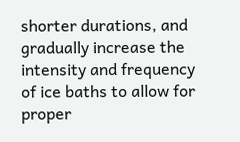shorter durations, and gradually increase the intensity and frequency of ice baths to allow for proper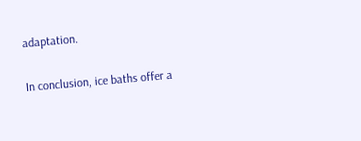adaptation.

In conclusion, ice baths offer a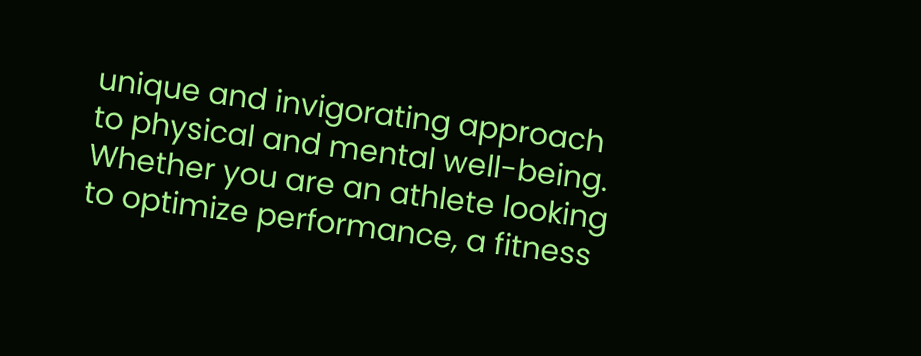unique and invigorating approach to physical and mental well-being. Whether you are an athlete looking to optimize performance, a fitness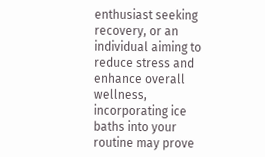enthusiast seeking recovery, or an individual aiming to reduce stress and enhance overall wellness, incorporating ice baths into your routine may prove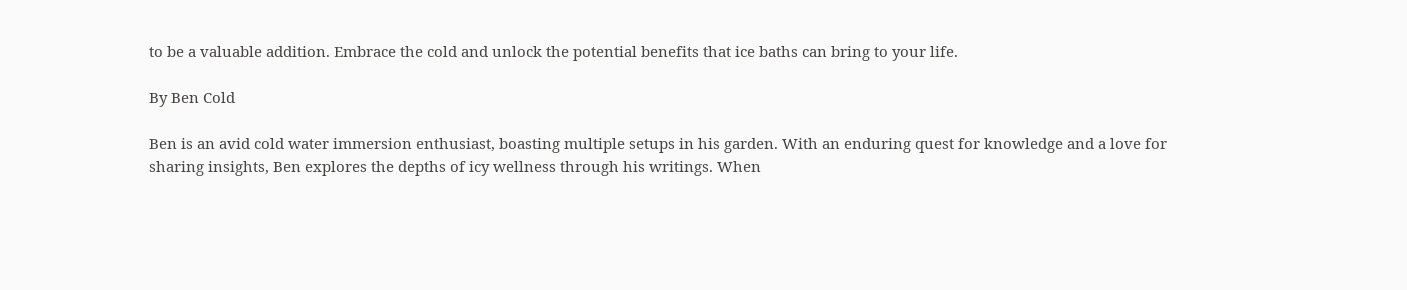to be a valuable addition. Embrace the cold and unlock the potential benefits that ice baths can bring to your life.

By Ben Cold

Ben is an avid cold water immersion enthusiast, boasting multiple setups in his garden. With an enduring quest for knowledge and a love for sharing insights, Ben explores the depths of icy wellness through his writings. When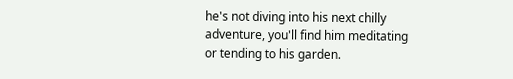he's not diving into his next chilly adventure, you'll find him meditating or tending to his garden.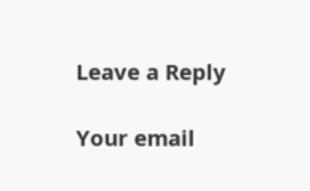Leave a Reply

Your email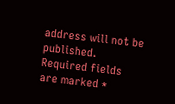address will not be published. Required fields are marked *